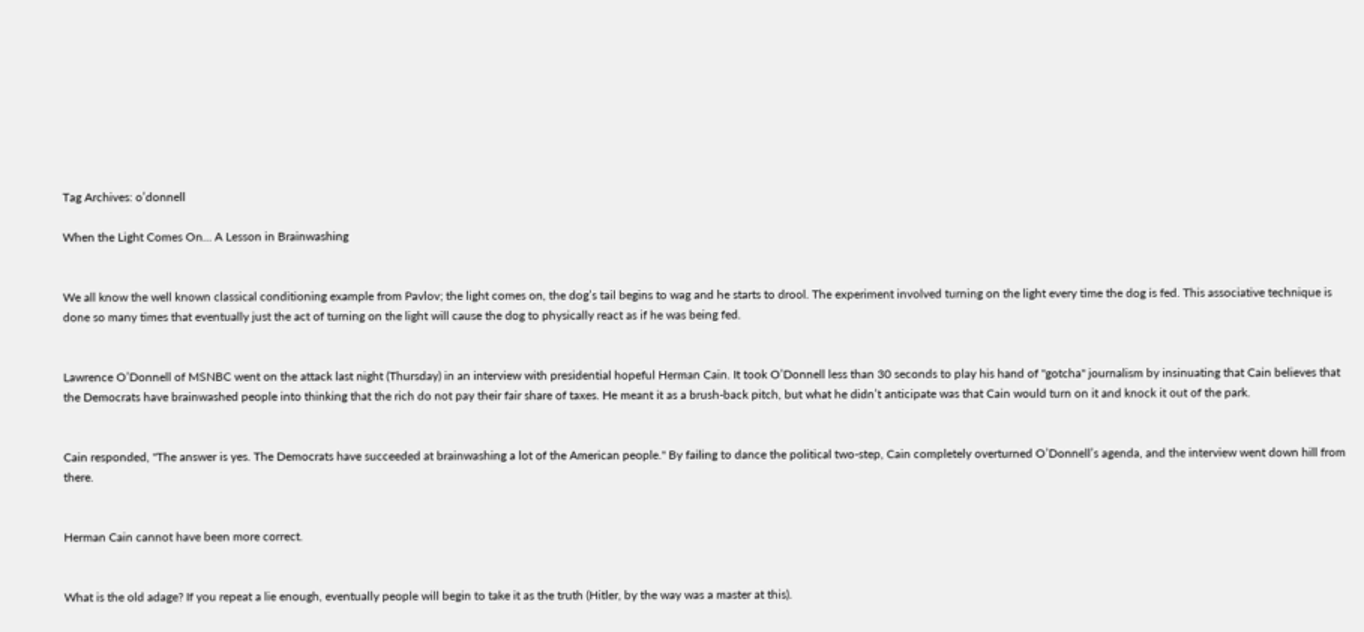Tag Archives: o’donnell

When the Light Comes On… A Lesson in Brainwashing


We all know the well known classical conditioning example from Pavlov; the light comes on, the dog’s tail begins to wag and he starts to drool. The experiment involved turning on the light every time the dog is fed. This associative technique is done so many times that eventually just the act of turning on the light will cause the dog to physically react as if he was being fed.


Lawrence O’Donnell of MSNBC went on the attack last night (Thursday) in an interview with presidential hopeful Herman Cain. It took O’Donnell less than 30 seconds to play his hand of "gotcha" journalism by insinuating that Cain believes that the Democrats have brainwashed people into thinking that the rich do not pay their fair share of taxes. He meant it as a brush-back pitch, but what he didn’t anticipate was that Cain would turn on it and knock it out of the park.


Cain responded, "The answer is yes. The Democrats have succeeded at brainwashing a lot of the American people." By failing to dance the political two-step, Cain completely overturned O’Donnell’s agenda, and the interview went down hill from there.


Herman Cain cannot have been more correct.


What is the old adage? If you repeat a lie enough, eventually people will begin to take it as the truth (Hitler, by the way was a master at this).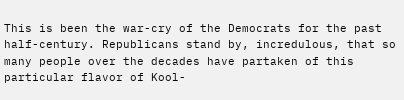This is been the war-cry of the Democrats for the past half-century. Republicans stand by, incredulous, that so many people over the decades have partaken of this particular flavor of Kool-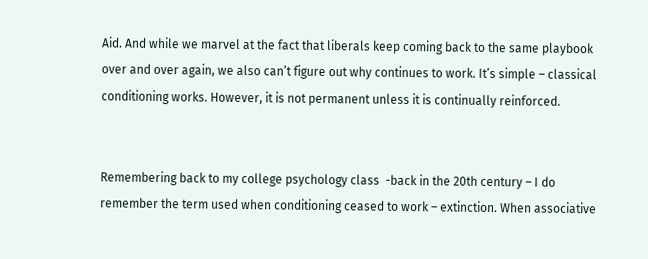Aid. And while we marvel at the fact that liberals keep coming back to the same playbook over and over again, we also can’t figure out why continues to work. It’s simple – classical conditioning works. However, it is not permanent unless it is continually reinforced.


Remembering back to my college psychology class  -back in the 20th century – I do remember the term used when conditioning ceased to work – extinction. When associative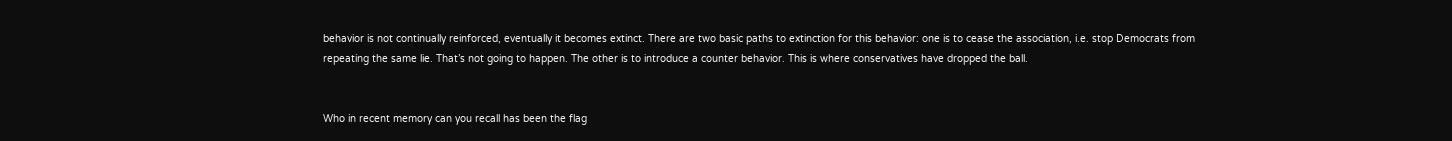behavior is not continually reinforced, eventually it becomes extinct. There are two basic paths to extinction for this behavior: one is to cease the association, i.e. stop Democrats from repeating the same lie. That’s not going to happen. The other is to introduce a counter behavior. This is where conservatives have dropped the ball.


Who in recent memory can you recall has been the flag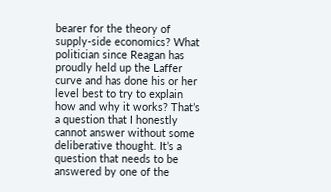bearer for the theory of supply-side economics? What politician since Reagan has proudly held up the Laffer curve and has done his or her level best to try to explain how and why it works? That’s a question that I honestly cannot answer without some deliberative thought. It’s a question that needs to be answered by one of the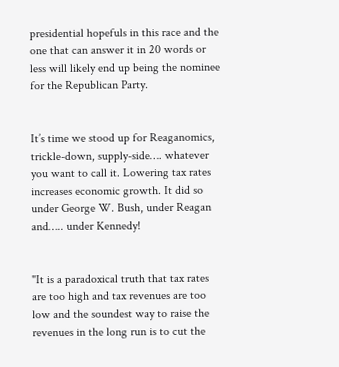presidential hopefuls in this race and the one that can answer it in 20 words or less will likely end up being the nominee for the Republican Party.


It’s time we stood up for Reaganomics, trickle-down, supply-side…. whatever you want to call it. Lowering tax rates increases economic growth. It did so under George W. Bush, under Reagan and….. under Kennedy!


"It is a paradoxical truth that tax rates are too high and tax revenues are too low and the soundest way to raise the revenues in the long run is to cut the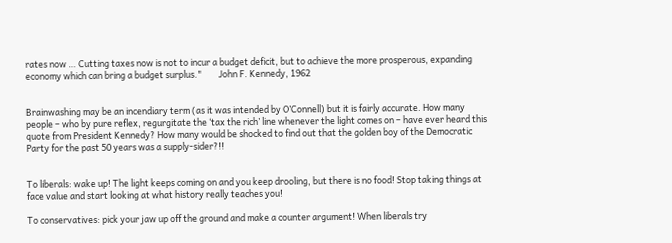rates now … Cutting taxes now is not to incur a budget deficit, but to achieve the more prosperous, expanding economy which can bring a budget surplus."        John F. Kennedy, 1962


Brainwashing may be an incendiary term (as it was intended by O’Connell) but it is fairly accurate. How many people – who by pure reflex, regurgitate the ‘tax the rich’ line whenever the light comes on – have ever heard this quote from President Kennedy? How many would be shocked to find out that the golden boy of the Democratic Party for the past 50 years was a supply-sider?!!


To liberals: wake up! The light keeps coming on and you keep drooling, but there is no food! Stop taking things at face value and start looking at what history really teaches you!

To conservatives: pick your jaw up off the ground and make a counter argument! When liberals try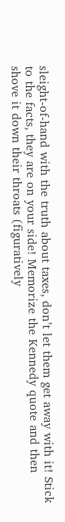sleight-of-hand with the truth about taxes, don’t let them get away with it! Stick to the facts, they are on your side! Memorize the Kennedy quote and then shove it down their throats (figuratively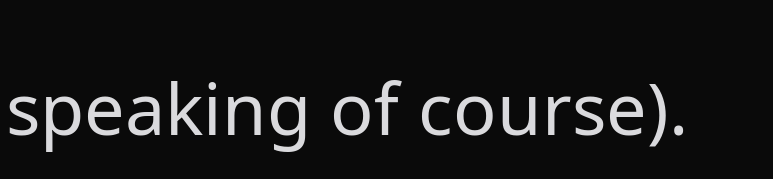speaking of course).